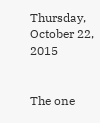Thursday, October 22, 2015


The one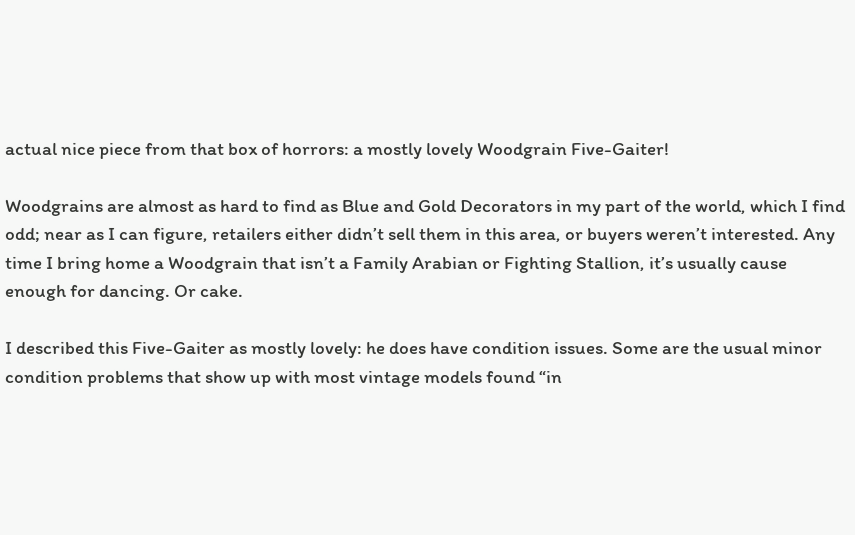actual nice piece from that box of horrors: a mostly lovely Woodgrain Five-Gaiter!

Woodgrains are almost as hard to find as Blue and Gold Decorators in my part of the world, which I find odd; near as I can figure, retailers either didn’t sell them in this area, or buyers weren’t interested. Any time I bring home a Woodgrain that isn’t a Family Arabian or Fighting Stallion, it’s usually cause enough for dancing. Or cake.

I described this Five-Gaiter as mostly lovely: he does have condition issues. Some are the usual minor condition problems that show up with most vintage models found “in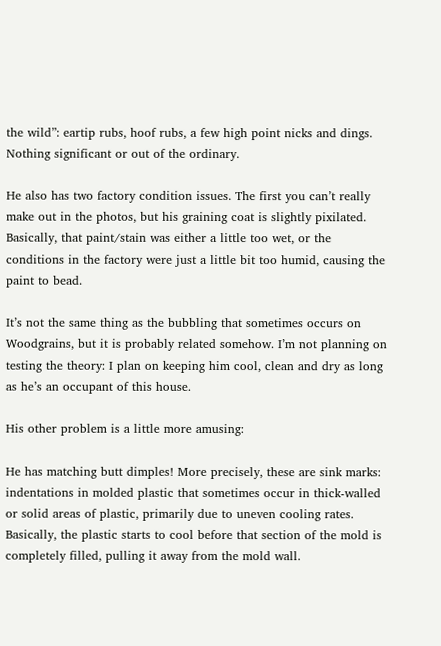the wild”: eartip rubs, hoof rubs, a few high point nicks and dings. Nothing significant or out of the ordinary.

He also has two factory condition issues. The first you can’t really make out in the photos, but his graining coat is slightly pixilated. Basically, that paint/stain was either a little too wet, or the conditions in the factory were just a little bit too humid, causing the paint to bead.

It’s not the same thing as the bubbling that sometimes occurs on Woodgrains, but it is probably related somehow. I’m not planning on testing the theory: I plan on keeping him cool, clean and dry as long as he’s an occupant of this house.

His other problem is a little more amusing:

He has matching butt dimples! More precisely, these are sink marks: indentations in molded plastic that sometimes occur in thick-walled or solid areas of plastic, primarily due to uneven cooling rates. Basically, the plastic starts to cool before that section of the mold is completely filled, pulling it away from the mold wall.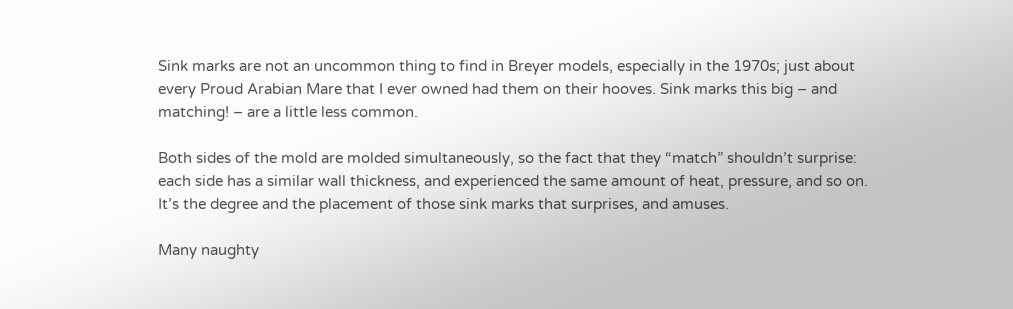Sink marks are not an uncommon thing to find in Breyer models, especially in the 1970s; just about every Proud Arabian Mare that I ever owned had them on their hooves. Sink marks this big – and matching! – are a little less common.

Both sides of the mold are molded simultaneously, so the fact that they “match” shouldn’t surprise: each side has a similar wall thickness, and experienced the same amount of heat, pressure, and so on. It’s the degree and the placement of those sink marks that surprises, and amuses.

Many naughty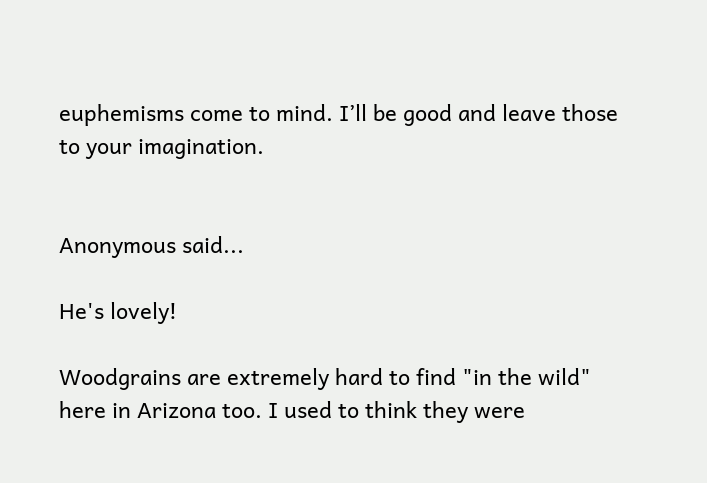euphemisms come to mind. I’ll be good and leave those to your imagination.


Anonymous said...

He's lovely!

Woodgrains are extremely hard to find "in the wild" here in Arizona too. I used to think they were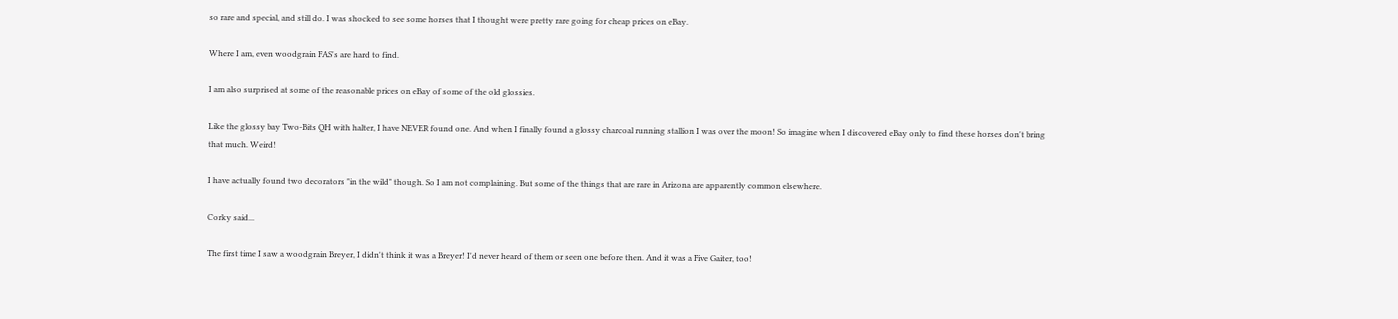so rare and special, and still do. I was shocked to see some horses that I thought were pretty rare going for cheap prices on eBay.

Where I am, even woodgrain FAS's are hard to find.

I am also surprised at some of the reasonable prices on eBay of some of the old glossies.

Like the glossy bay Two-Bits QH with halter, I have NEVER found one. And when I finally found a glossy charcoal running stallion I was over the moon! So imagine when I discovered eBay only to find these horses don't bring that much. Weird!

I have actually found two decorators "in the wild" though. So I am not complaining. But some of the things that are rare in Arizona are apparently common elsewhere.

Corky said...

The first time I saw a woodgrain Breyer, I didn't think it was a Breyer! I'd never heard of them or seen one before then. And it was a Five Gaiter, too!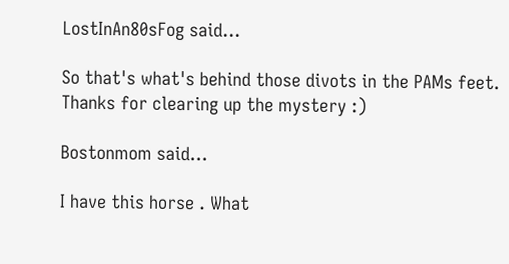LostInAn80sFog said...

So that's what's behind those divots in the PAMs feet. Thanks for clearing up the mystery :)

Bostonmom said...

I have this horse . What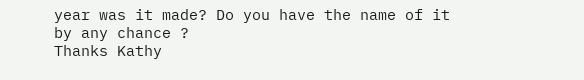year was it made? Do you have the name of it by any chance ?
Thanks Kathy